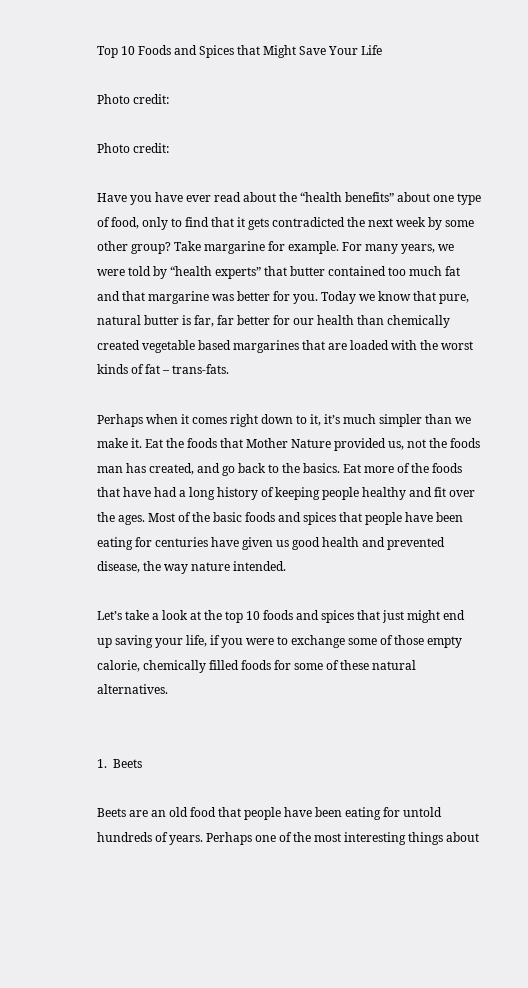Top 10 Foods and Spices that Might Save Your Life

Photo credit:

Photo credit:

Have you have ever read about the “health benefits” about one type of food, only to find that it gets contradicted the next week by some other group? Take margarine for example. For many years, we were told by “health experts” that butter contained too much fat and that margarine was better for you. Today we know that pure, natural butter is far, far better for our health than chemically created vegetable based margarines that are loaded with the worst kinds of fat – trans-fats.

Perhaps when it comes right down to it, it’s much simpler than we make it. Eat the foods that Mother Nature provided us, not the foods man has created, and go back to the basics. Eat more of the foods that have had a long history of keeping people healthy and fit over the ages. Most of the basic foods and spices that people have been eating for centuries have given us good health and prevented disease, the way nature intended.

Let’s take a look at the top 10 foods and spices that just might end up saving your life, if you were to exchange some of those empty calorie, chemically filled foods for some of these natural alternatives.


1.  Beets

Beets are an old food that people have been eating for untold hundreds of years. Perhaps one of the most interesting things about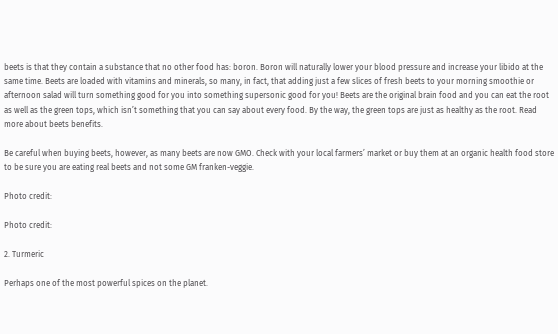beets is that they contain a substance that no other food has: boron. Boron will naturally lower your blood pressure and increase your libido at the same time. Beets are loaded with vitamins and minerals, so many, in fact, that adding just a few slices of fresh beets to your morning smoothie or afternoon salad will turn something good for you into something supersonic good for you! Beets are the original brain food and you can eat the root as well as the green tops, which isn’t something that you can say about every food. By the way, the green tops are just as healthy as the root. Read more about beets benefits.

Be careful when buying beets, however, as many beets are now GMO. Check with your local farmers’ market or buy them at an organic health food store to be sure you are eating real beets and not some GM franken-veggie.

Photo credit:

Photo credit:

2. Turmeric

Perhaps one of the most powerful spices on the planet.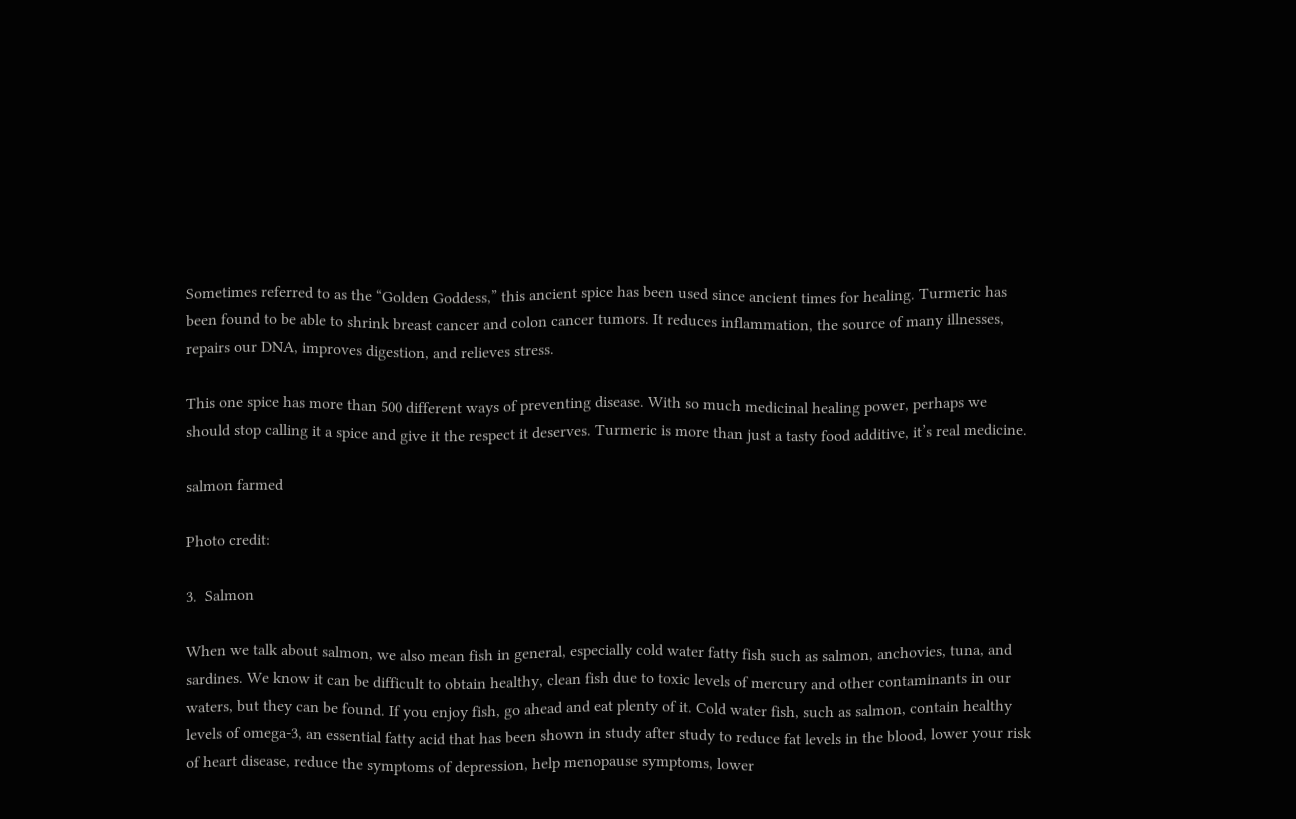Sometimes referred to as the “Golden Goddess,” this ancient spice has been used since ancient times for healing. Turmeric has been found to be able to shrink breast cancer and colon cancer tumors. It reduces inflammation, the source of many illnesses, repairs our DNA, improves digestion, and relieves stress.

This one spice has more than 500 different ways of preventing disease. With so much medicinal healing power, perhaps we should stop calling it a spice and give it the respect it deserves. Turmeric is more than just a tasty food additive, it’s real medicine.

salmon farmed

Photo credit:

3.  Salmon

When we talk about salmon, we also mean fish in general, especially cold water fatty fish such as salmon, anchovies, tuna, and sardines. We know it can be difficult to obtain healthy, clean fish due to toxic levels of mercury and other contaminants in our waters, but they can be found. If you enjoy fish, go ahead and eat plenty of it. Cold water fish, such as salmon, contain healthy levels of omega-3, an essential fatty acid that has been shown in study after study to reduce fat levels in the blood, lower your risk of heart disease, reduce the symptoms of depression, help menopause symptoms, lower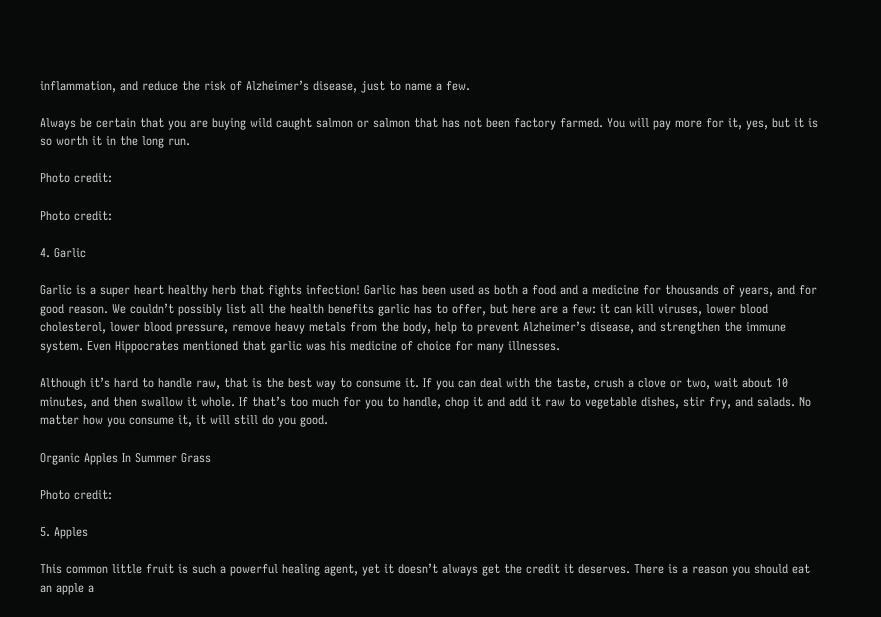inflammation, and reduce the risk of Alzheimer’s disease, just to name a few.

Always be certain that you are buying wild caught salmon or salmon that has not been factory farmed. You will pay more for it, yes, but it is so worth it in the long run.

Photo credit:

Photo credit:

4. Garlic

Garlic is a super heart healthy herb that fights infection! Garlic has been used as both a food and a medicine for thousands of years, and for good reason. We couldn’t possibly list all the health benefits garlic has to offer, but here are a few: it can kill viruses, lower blood cholesterol, lower blood pressure, remove heavy metals from the body, help to prevent Alzheimer’s disease, and strengthen the immune system. Even Hippocrates mentioned that garlic was his medicine of choice for many illnesses.

Although it’s hard to handle raw, that is the best way to consume it. If you can deal with the taste, crush a clove or two, wait about 10 minutes, and then swallow it whole. If that’s too much for you to handle, chop it and add it raw to vegetable dishes, stir fry, and salads. No matter how you consume it, it will still do you good.

Organic Apples In Summer Grass

Photo credit:

5. Apples

This common little fruit is such a powerful healing agent, yet it doesn’t always get the credit it deserves. There is a reason you should eat an apple a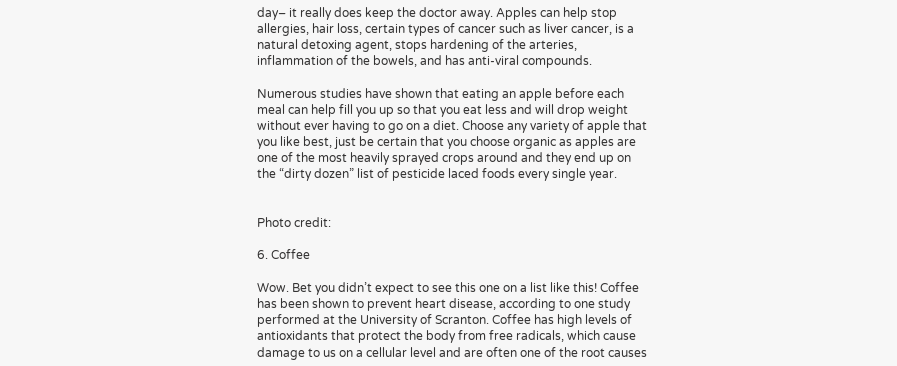day– it really does keep the doctor away. Apples can help stop allergies, hair loss, certain types of cancer such as liver cancer, is a natural detoxing agent, stops hardening of the arteries, inflammation of the bowels, and has anti-viral compounds.

Numerous studies have shown that eating an apple before each meal can help fill you up so that you eat less and will drop weight without ever having to go on a diet. Choose any variety of apple that you like best, just be certain that you choose organic as apples are one of the most heavily sprayed crops around and they end up on the “dirty dozen” list of pesticide laced foods every single year.


Photo credit:

6. Coffee

Wow. Bet you didn’t expect to see this one on a list like this! Coffee has been shown to prevent heart disease, according to one study performed at the University of Scranton. Coffee has high levels of antioxidants that protect the body from free radicals, which cause damage to us on a cellular level and are often one of the root causes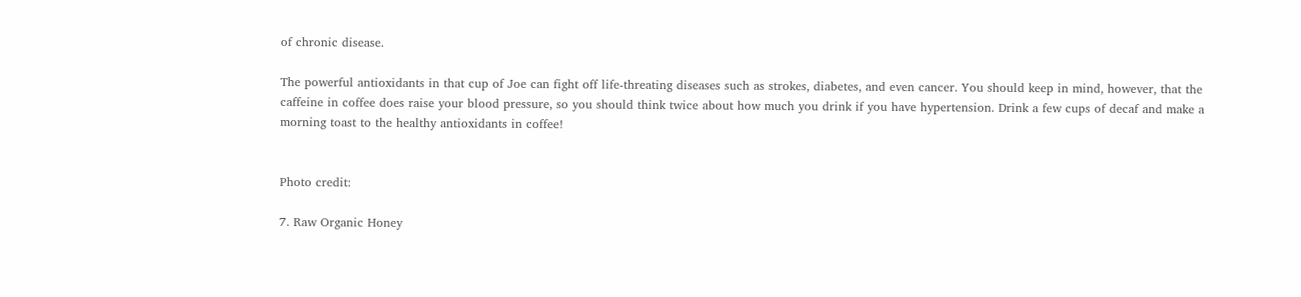of chronic disease.

The powerful antioxidants in that cup of Joe can fight off life-threating diseases such as strokes, diabetes, and even cancer. You should keep in mind, however, that the caffeine in coffee does raise your blood pressure, so you should think twice about how much you drink if you have hypertension. Drink a few cups of decaf and make a morning toast to the healthy antioxidants in coffee!


Photo credit:

7. Raw Organic Honey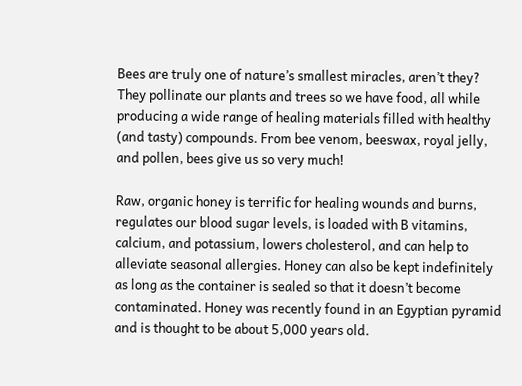Bees are truly one of nature’s smallest miracles, aren’t they? They pollinate our plants and trees so we have food, all while producing a wide range of healing materials filled with healthy (and tasty) compounds. From bee venom, beeswax, royal jelly, and pollen, bees give us so very much!

Raw, organic honey is terrific for healing wounds and burns, regulates our blood sugar levels, is loaded with B vitamins, calcium, and potassium, lowers cholesterol, and can help to alleviate seasonal allergies. Honey can also be kept indefinitely as long as the container is sealed so that it doesn’t become contaminated. Honey was recently found in an Egyptian pyramid and is thought to be about 5,000 years old.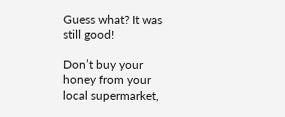Guess what? It was still good!

Don’t buy your honey from your local supermarket,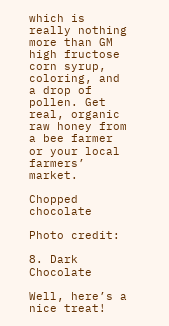which is really nothing more than GM high fructose corn syrup, coloring, and a drop of pollen. Get real, organic raw honey from a bee farmer or your local farmers’ market.

Chopped chocolate

Photo credit:

8. Dark Chocolate

Well, here’s a nice treat!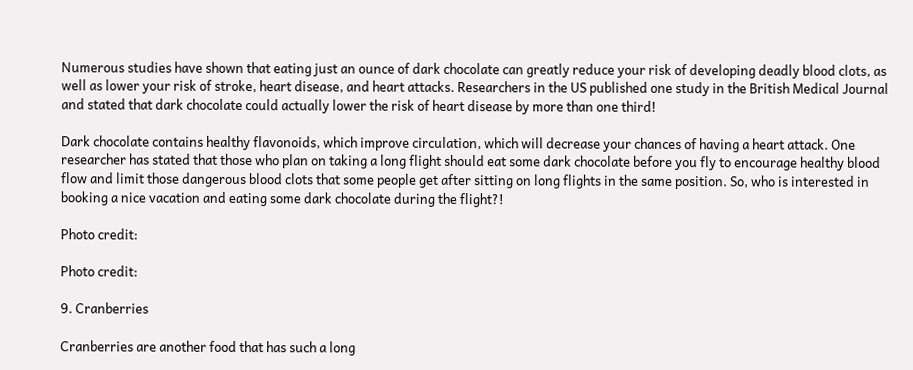Numerous studies have shown that eating just an ounce of dark chocolate can greatly reduce your risk of developing deadly blood clots, as well as lower your risk of stroke, heart disease, and heart attacks. Researchers in the US published one study in the British Medical Journal and stated that dark chocolate could actually lower the risk of heart disease by more than one third!

Dark chocolate contains healthy flavonoids, which improve circulation, which will decrease your chances of having a heart attack. One researcher has stated that those who plan on taking a long flight should eat some dark chocolate before you fly to encourage healthy blood flow and limit those dangerous blood clots that some people get after sitting on long flights in the same position. So, who is interested in booking a nice vacation and eating some dark chocolate during the flight?!

Photo credit:

Photo credit:

9. Cranberries

Cranberries are another food that has such a long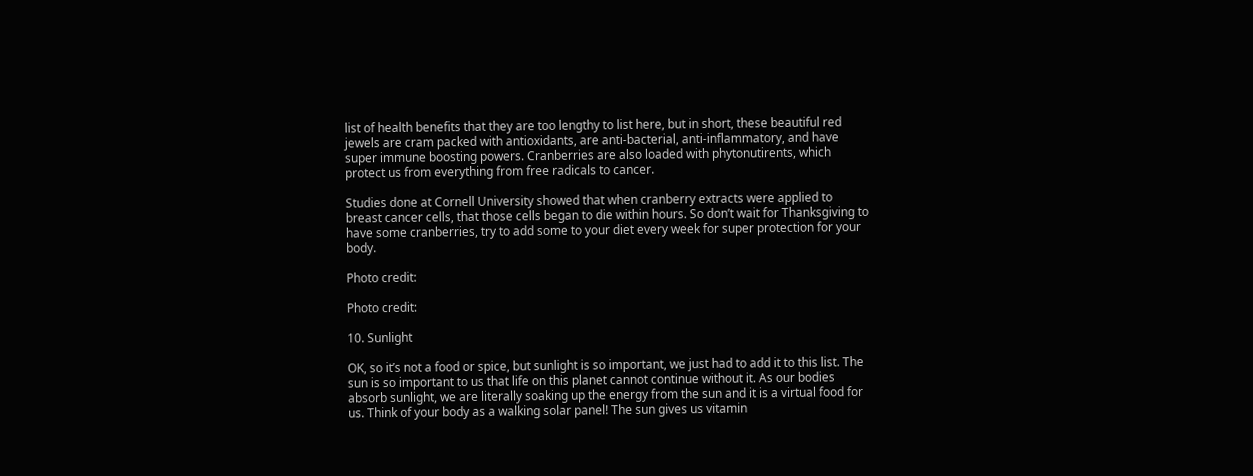list of health benefits that they are too lengthy to list here, but in short, these beautiful red jewels are cram packed with antioxidants, are anti-bacterial, anti-inflammatory, and have super immune boosting powers. Cranberries are also loaded with phytonutirents, which protect us from everything from free radicals to cancer.

Studies done at Cornell University showed that when cranberry extracts were applied to breast cancer cells, that those cells began to die within hours. So don’t wait for Thanksgiving to have some cranberries, try to add some to your diet every week for super protection for your body.

Photo credit:

Photo credit:

10. Sunlight

OK, so it’s not a food or spice, but sunlight is so important, we just had to add it to this list. The sun is so important to us that life on this planet cannot continue without it. As our bodies absorb sunlight, we are literally soaking up the energy from the sun and it is a virtual food for us. Think of your body as a walking solar panel! The sun gives us vitamin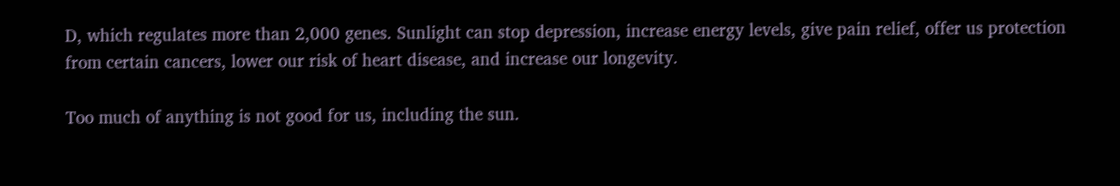D, which regulates more than 2,000 genes. Sunlight can stop depression, increase energy levels, give pain relief, offer us protection from certain cancers, lower our risk of heart disease, and increase our longevity.

Too much of anything is not good for us, including the sun.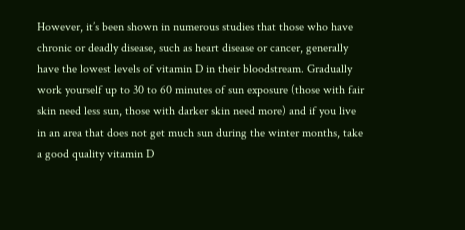However, it’s been shown in numerous studies that those who have chronic or deadly disease, such as heart disease or cancer, generally have the lowest levels of vitamin D in their bloodstream. Gradually work yourself up to 30 to 60 minutes of sun exposure (those with fair skin need less sun, those with darker skin need more) and if you live in an area that does not get much sun during the winter months, take a good quality vitamin D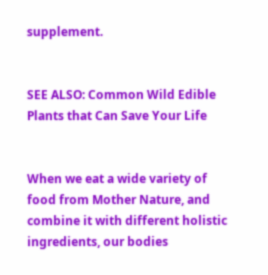supplement.


SEE ALSO: Common Wild Edible Plants that Can Save Your Life


When we eat a wide variety of food from Mother Nature, and combine it with different holistic ingredients, our bodies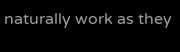naturally work as they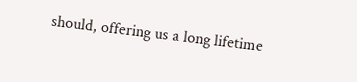should, offering us a long lifetime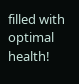filled with optimal health!